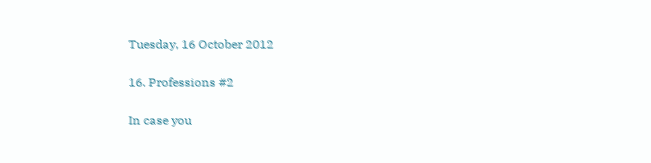Tuesday, 16 October 2012

16. Professions #2

In case you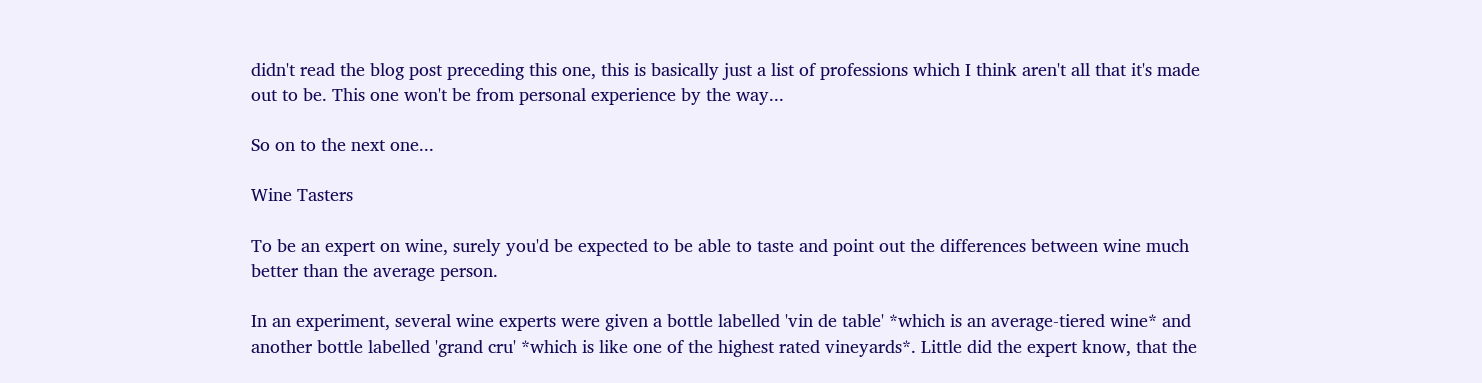didn't read the blog post preceding this one, this is basically just a list of professions which I think aren't all that it's made out to be. This one won't be from personal experience by the way...

So on to the next one...

Wine Tasters

To be an expert on wine, surely you'd be expected to be able to taste and point out the differences between wine much better than the average person.

In an experiment, several wine experts were given a bottle labelled 'vin de table' *which is an average-tiered wine* and another bottle labelled 'grand cru' *which is like one of the highest rated vineyards*. Little did the expert know, that the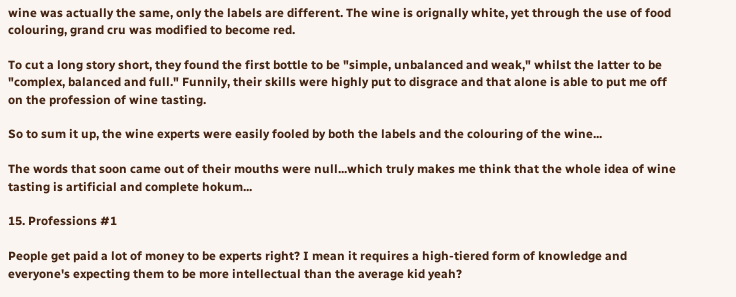wine was actually the same, only the labels are different. The wine is orignally white, yet through the use of food colouring, grand cru was modified to become red.

To cut a long story short, they found the first bottle to be "simple, unbalanced and weak," whilst the latter to be "complex, balanced and full." Funnily, their skills were highly put to disgrace and that alone is able to put me off on the profession of wine tasting.

So to sum it up, the wine experts were easily fooled by both the labels and the colouring of the wine...

The words that soon came out of their mouths were null...which truly makes me think that the whole idea of wine tasting is artificial and complete hokum...

15. Professions #1

People get paid a lot of money to be experts right? I mean it requires a high-tiered form of knowledge and everyone's expecting them to be more intellectual than the average kid yeah?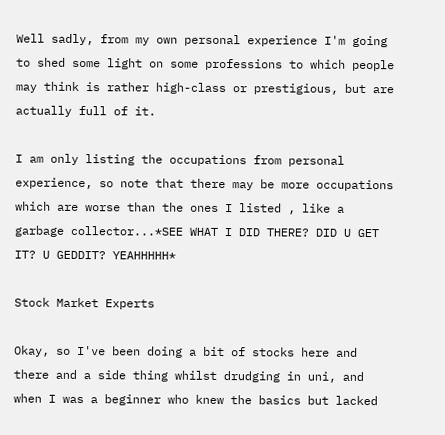Well sadly, from my own personal experience I'm going to shed some light on some professions to which people may think is rather high-class or prestigious, but are actually full of it.

I am only listing the occupations from personal experience, so note that there may be more occupations which are worse than the ones I listed , like a garbage collector...*SEE WHAT I DID THERE? DID U GET IT? U GEDDIT? YEAHHHHH*

Stock Market Experts

Okay, so I've been doing a bit of stocks here and there and a side thing whilst drudging in uni, and when I was a beginner who knew the basics but lacked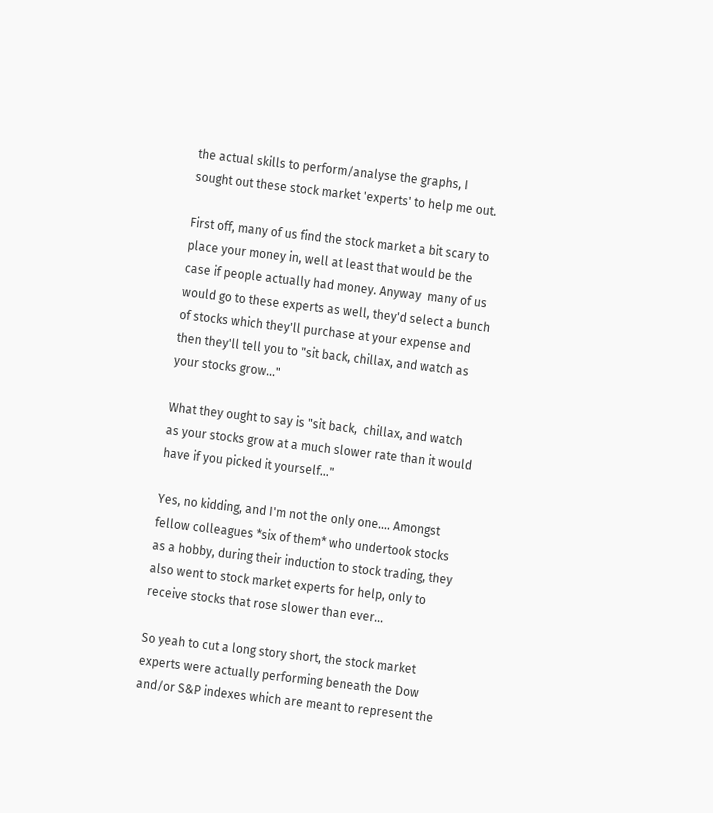the actual skills to perform/analyse the graphs, I sought out these stock market 'experts' to help me out.

First off, many of us find the stock market a bit scary to place your money in, well at least that would be the case if people actually had money. Anyway  many of us would go to these experts as well, they'd select a bunch of stocks which they'll purchase at your expense and then they'll tell you to "sit back, chillax, and watch as your stocks grow..."

What they ought to say is "sit back,  chillax, and watch as your stocks grow at a much slower rate than it would have if you picked it yourself..."

Yes, no kidding, and I'm not the only one.... Amongst fellow colleagues *six of them* who undertook stocks as a hobby, during their induction to stock trading, they also went to stock market experts for help, only to receive stocks that rose slower than ever...

So yeah to cut a long story short, the stock market experts were actually performing beneath the Dow and/or S&P indexes which are meant to represent the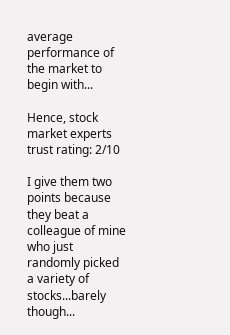average performance of the market to begin with...

Hence, stock market experts trust rating: 2/10

I give them two points because they beat a colleague of mine who just randomly picked a variety of stocks...barely though...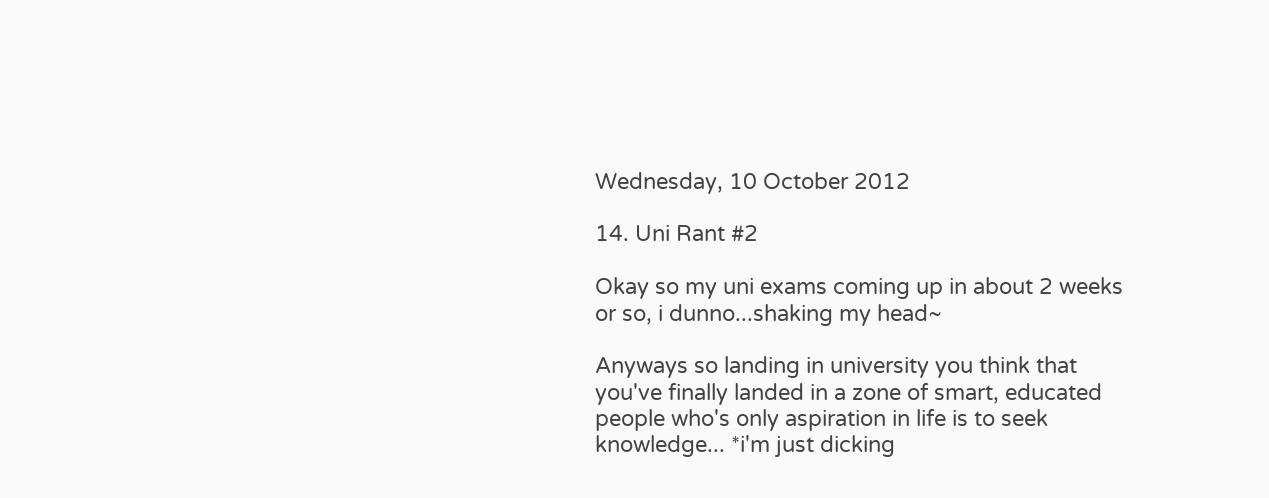Wednesday, 10 October 2012

14. Uni Rant #2

Okay so my uni exams coming up in about 2 weeks or so, i dunno...shaking my head~

Anyways so landing in university you think that you've finally landed in a zone of smart, educated people who's only aspiration in life is to seek knowledge... *i'm just dicking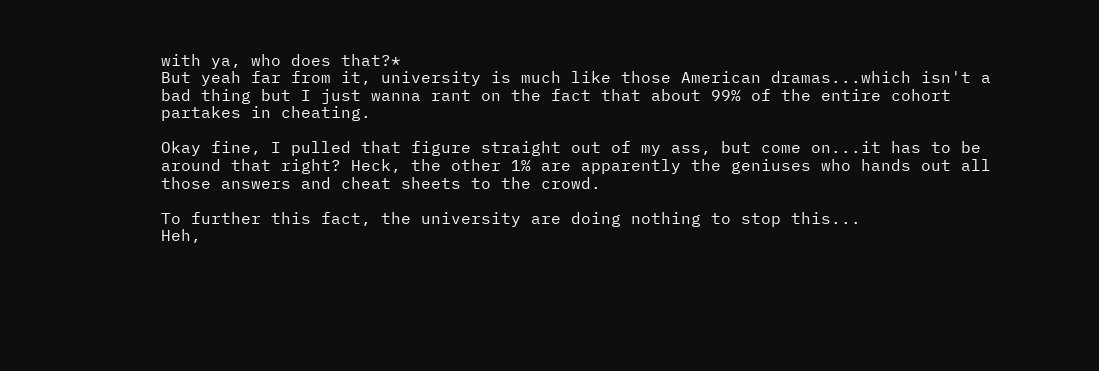with ya, who does that?*
But yeah far from it, university is much like those American dramas...which isn't a bad thing but I just wanna rant on the fact that about 99% of the entire cohort partakes in cheating.

Okay fine, I pulled that figure straight out of my ass, but come on...it has to be around that right? Heck, the other 1% are apparently the geniuses who hands out all those answers and cheat sheets to the crowd.

To further this fact, the university are doing nothing to stop this...
Heh,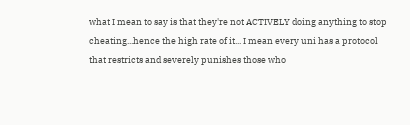what I mean to say is that they're not ACTIVELY doing anything to stop cheating...hence the high rate of it... I mean every uni has a protocol that restricts and severely punishes those who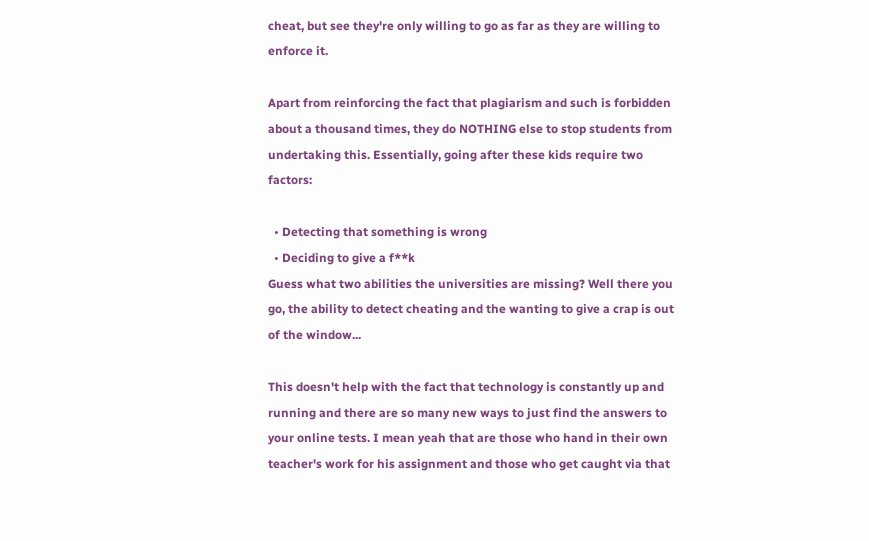cheat, but see they're only willing to go as far as they are willing to enforce it.

Apart from reinforcing the fact that plagiarism and such is forbidden about a thousand times, they do NOTHING else to stop students from undertaking this. Essentially, going after these kids require two factors:

  • Detecting that something is wrong
  • Deciding to give a f**k
Guess what two abilities the universities are missing? Well there you go, the ability to detect cheating and the wanting to give a crap is out of the window...

This doesn't help with the fact that technology is constantly up and running and there are so many new ways to just find the answers to your online tests. I mean yeah that are those who hand in their own teacher's work for his assignment and those who get caught via that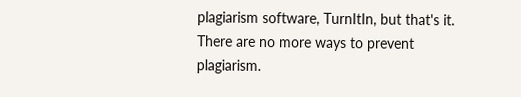plagiarism software, TurnItIn, but that's it.
There are no more ways to prevent plagiarism.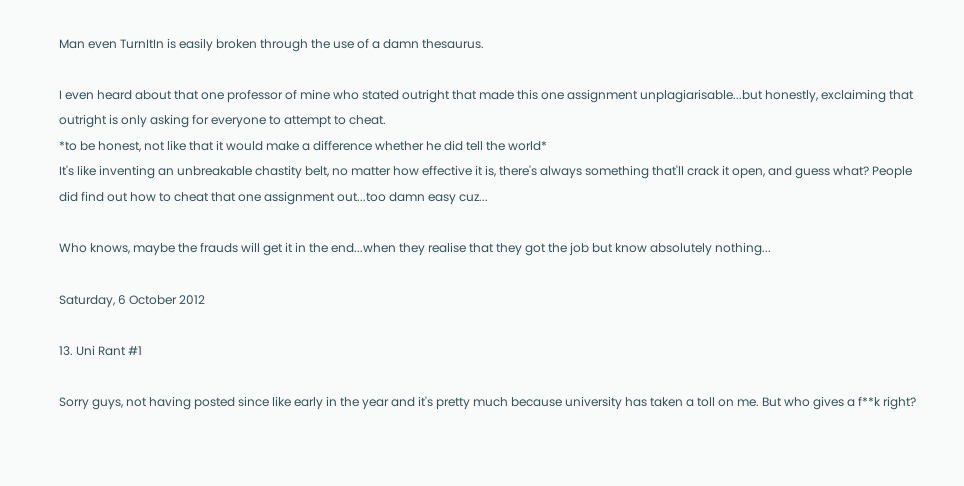Man even TurnItIn is easily broken through the use of a damn thesaurus.

I even heard about that one professor of mine who stated outright that made this one assignment unplagiarisable...but honestly, exclaiming that outright is only asking for everyone to attempt to cheat.
*to be honest, not like that it would make a difference whether he did tell the world*
It's like inventing an unbreakable chastity belt, no matter how effective it is, there's always something that'll crack it open, and guess what? People did find out how to cheat that one assignment out...too damn easy cuz...

Who knows, maybe the frauds will get it in the end...when they realise that they got the job but know absolutely nothing...

Saturday, 6 October 2012

13. Uni Rant #1

Sorry guys, not having posted since like early in the year and it's pretty much because university has taken a toll on me. But who gives a f**k right?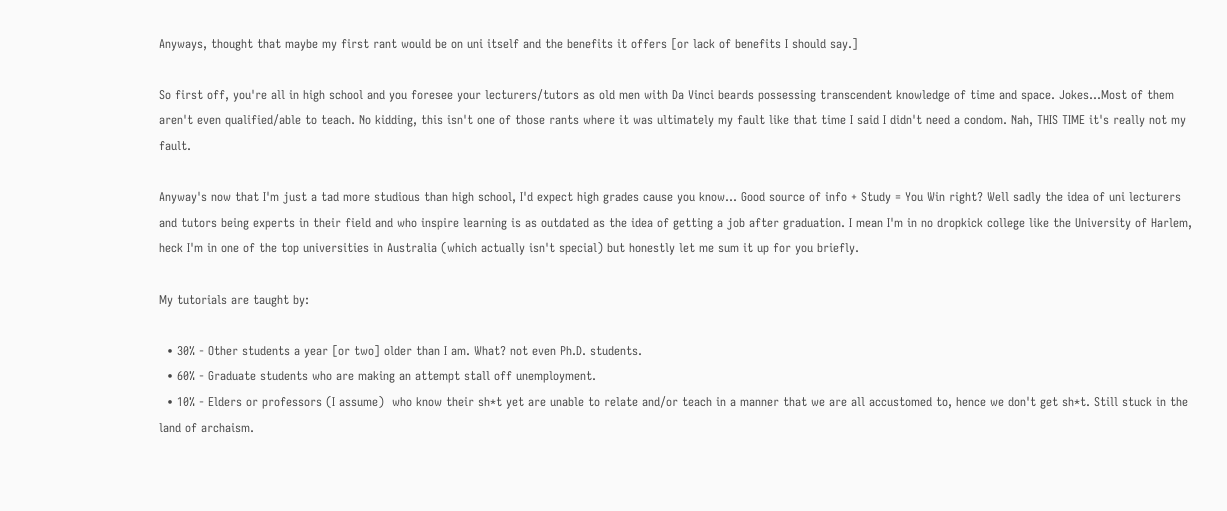Anyways, thought that maybe my first rant would be on uni itself and the benefits it offers [or lack of benefits I should say.]

So first off, you're all in high school and you foresee your lecturers/tutors as old men with Da Vinci beards possessing transcendent knowledge of time and space. Jokes...Most of them aren't even qualified/able to teach. No kidding, this isn't one of those rants where it was ultimately my fault like that time I said I didn't need a condom. Nah, THIS TIME it's really not my fault.

Anyway's now that I'm just a tad more studious than high school, I'd expect high grades cause you know... Good source of info + Study = You Win right? Well sadly the idea of uni lecturers and tutors being experts in their field and who inspire learning is as outdated as the idea of getting a job after graduation. I mean I'm in no dropkick college like the University of Harlem, heck I'm in one of the top universities in Australia (which actually isn't special) but honestly let me sum it up for you briefly.

My tutorials are taught by:

  • 30% - Other students a year [or two] older than I am. What? not even Ph.D. students.
  • 60% - Graduate students who are making an attempt stall off unemployment.
  • 10% - Elders or professors (I assume)  who know their sh*t yet are unable to relate and/or teach in a manner that we are all accustomed to, hence we don't get sh*t. Still stuck in the land of archaism.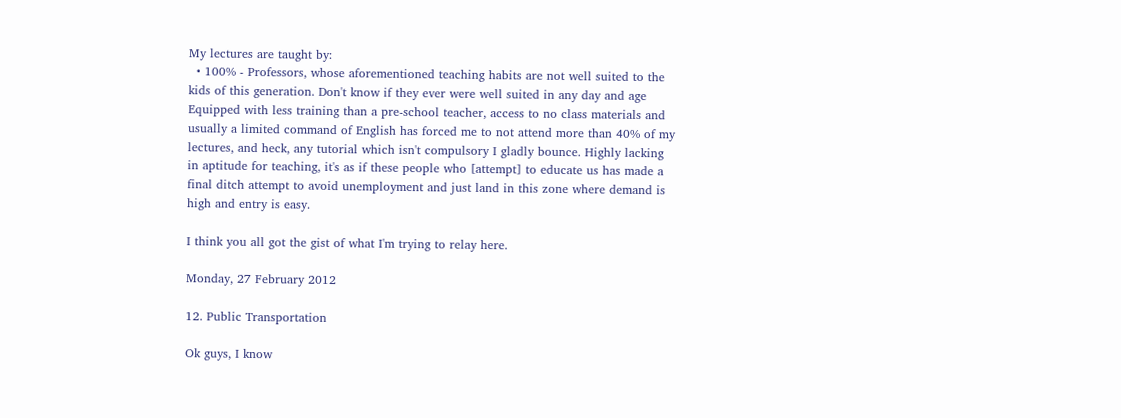My lectures are taught by:
  • 100% - Professors, whose aforementioned teaching habits are not well suited to the kids of this generation. Don't know if they ever were well suited in any day and age
Equipped with less training than a pre-school teacher, access to no class materials and usually a limited command of English has forced me to not attend more than 40% of my lectures, and heck, any tutorial which isn't compulsory I gladly bounce. Highly lacking in aptitude for teaching, it's as if these people who [attempt] to educate us has made a final ditch attempt to avoid unemployment and just land in this zone where demand is high and entry is easy.

I think you all got the gist of what I'm trying to relay here.

Monday, 27 February 2012

12. Public Transportation

Ok guys, I know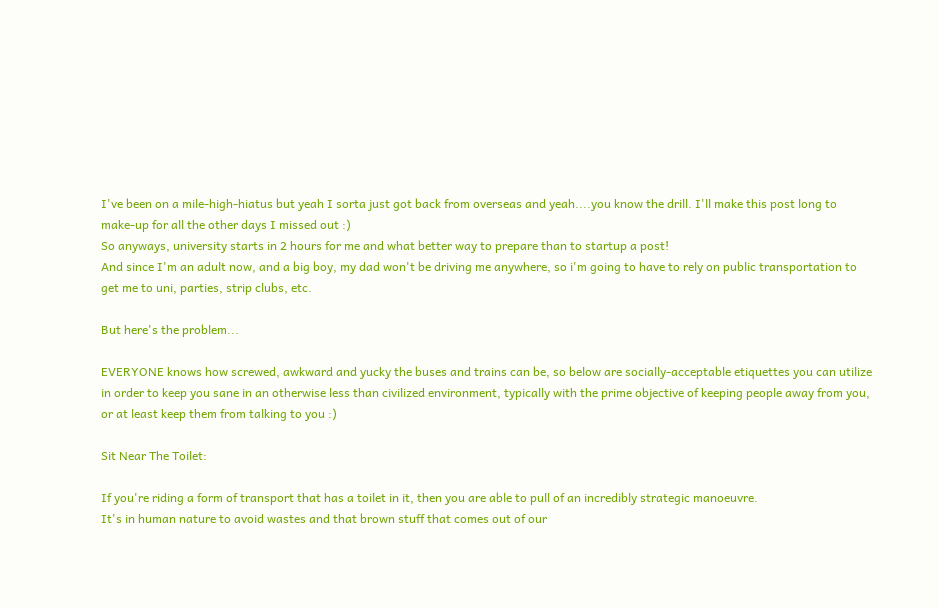I've been on a mile-high-hiatus but yeah I sorta just got back from overseas and yeah....you know the drill. I'll make this post long to make-up for all the other days I missed out :)
So anyways, university starts in 2 hours for me and what better way to prepare than to startup a post!
And since I'm an adult now, and a big boy, my dad won't be driving me anywhere, so i'm going to have to rely on public transportation to get me to uni, parties, strip clubs, etc.

But here's the problem...

EVERYONE knows how screwed, awkward and yucky the buses and trains can be, so below are socially-acceptable etiquettes you can utilize in order to keep you sane in an otherwise less than civilized environment, typically with the prime objective of keeping people away from you, or at least keep them from talking to you :)

Sit Near The Toilet:

If you're riding a form of transport that has a toilet in it, then you are able to pull of an incredibly strategic manoeuvre.
It's in human nature to avoid wastes and that brown stuff that comes out of our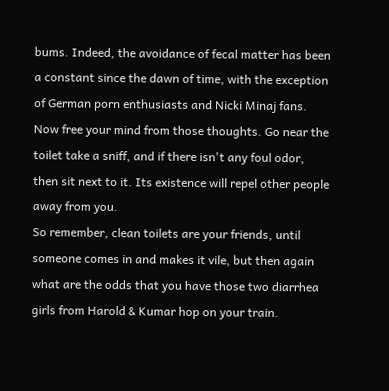bums. Indeed, the avoidance of fecal matter has been a constant since the dawn of time, with the exception of German porn enthusiasts and Nicki Minaj fans.
Now free your mind from those thoughts. Go near the toilet take a sniff, and if there isn't any foul odor, then sit next to it. Its existence will repel other people away from you.
So remember, clean toilets are your friends, until someone comes in and makes it vile, but then again what are the odds that you have those two diarrhea girls from Harold & Kumar hop on your train.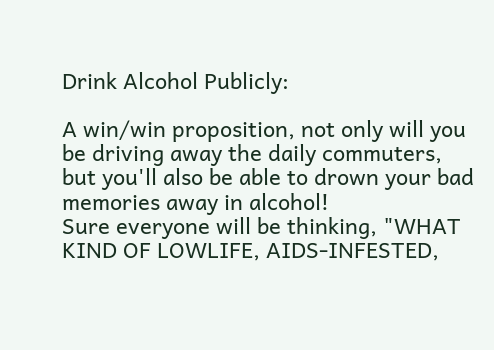Drink Alcohol Publicly:

A win/win proposition, not only will you be driving away the daily commuters, but you'll also be able to drown your bad memories away in alcohol!
Sure everyone will be thinking, "WHAT KIND OF LOWLIFE, AIDS-INFESTED,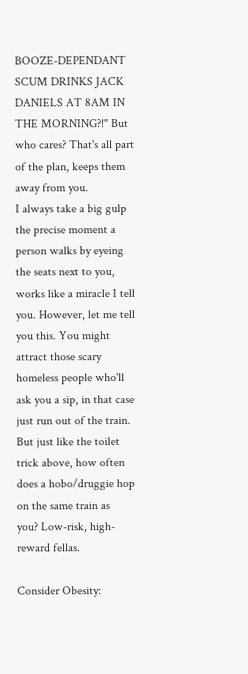BOOZE-DEPENDANT SCUM DRINKS JACK DANIELS AT 8AM IN THE MORNING?!" But who cares? That's all part of the plan, keeps them away from you.
I always take a big gulp the precise moment a person walks by eyeing the seats next to you, works like a miracle I tell you. However, let me tell you this. You might attract those scary homeless people who'll ask you a sip, in that case just run out of the train. But just like the toilet trick above, how often does a hobo/druggie hop on the same train as
you? Low-risk, high-reward fellas.

Consider Obesity: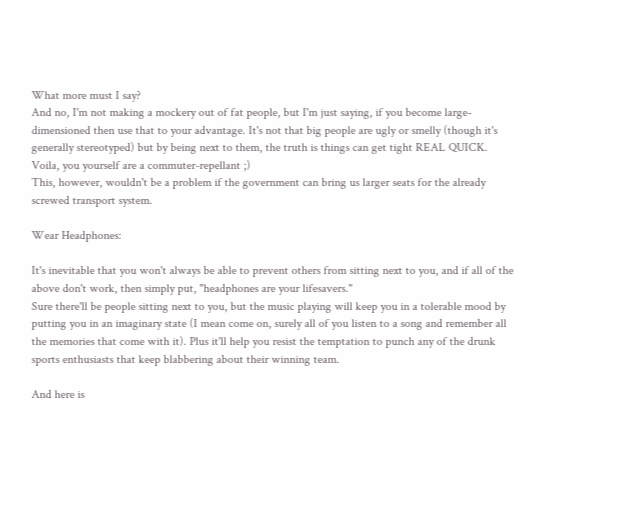What more must I say?
And no, I'm not making a mockery out of fat people, but I'm just saying, if you become large-dimensioned then use that to your advantage. It's not that big people are ugly or smelly (though it's generally stereotyped) but by being next to them, the truth is things can get tight REAL QUICK.
Voila, you yourself are a commuter-repellant ;)
This, however, wouldn't be a problem if the government can bring us larger seats for the already screwed transport system.

Wear Headphones:

It's inevitable that you won't always be able to prevent others from sitting next to you, and if all of the above don't work, then simply put, "headphones are your lifesavers."
Sure there'll be people sitting next to you, but the music playing will keep you in a tolerable mood by putting you in an imaginary state (I mean come on, surely all of you listen to a song and remember all the memories that come with it). Plus it'll help you resist the temptation to punch any of the drunk sports enthusiasts that keep blabbering about their winning team.

And here is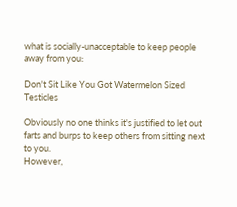what is socially-unacceptable to keep people away from you:

Don't Sit Like You Got Watermelon Sized Testicles

Obviously no one thinks it's justified to let out farts and burps to keep others from sitting next to you.
However,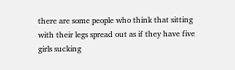there are some people who think that sitting with their legs spread out as if they have five girls sucking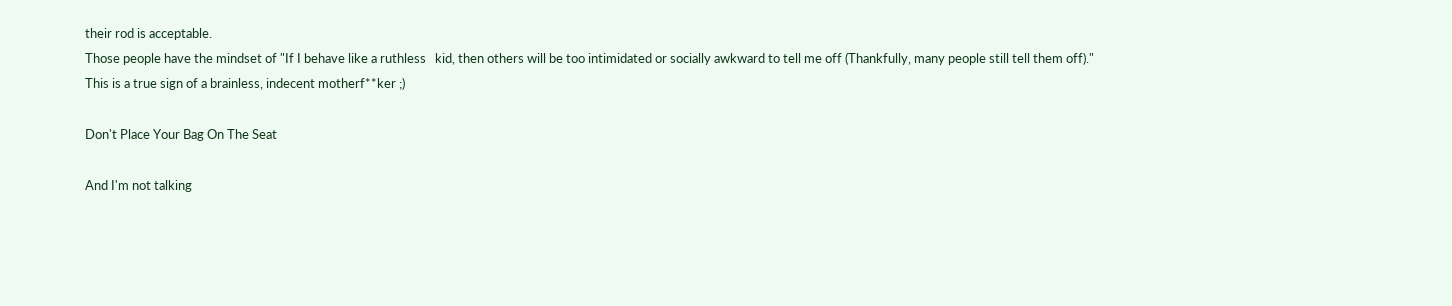their rod is acceptable.
Those people have the mindset of "If I behave like a ruthless   kid, then others will be too intimidated or socially awkward to tell me off (Thankfully, many people still tell them off)."
This is a true sign of a brainless, indecent motherf**ker ;)

Don't Place Your Bag On The Seat

And I'm not talking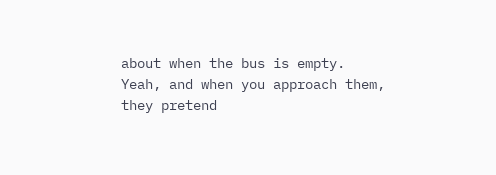about when the bus is empty.
Yeah, and when you approach them, they pretend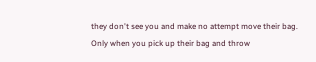they don't see you and make no attempt move their bag. Only when you pick up their bag and throw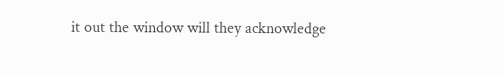it out the window will they acknowledge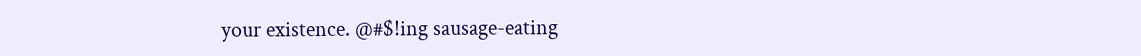your existence. @#$!ing sausage-eating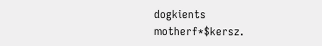dogkients motherf*$kersz.